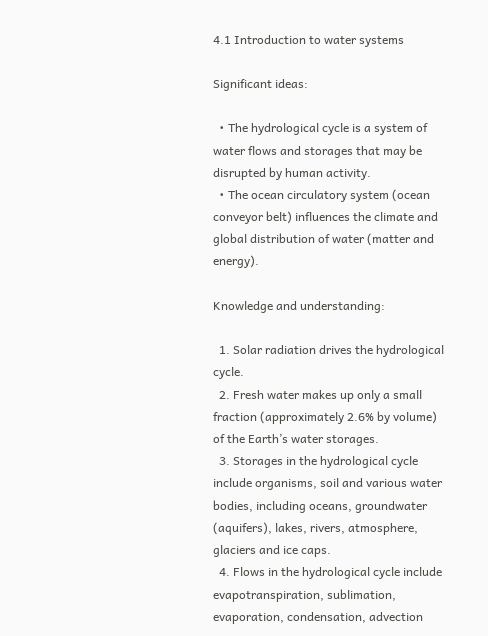4.1 Introduction to water systems

Significant ideas:

  • The hydrological cycle is a system of water flows and storages that may be disrupted by human activity.
  • The ocean circulatory system (ocean conveyor belt) influences the climate and global distribution of water (matter and energy).

Knowledge and understanding:

  1. Solar radiation drives the hydrological cycle.
  2. Fresh water makes up only a small fraction (approximately 2.6% by volume) of the Earth’s water storages.
  3. Storages in the hydrological cycle include organisms, soil and various water bodies, including oceans, groundwater (aquifers), lakes, rivers, atmosphere, glaciers and ice caps.
  4. Flows in the hydrological cycle include evapotranspiration, sublimation, evaporation, condensation, advection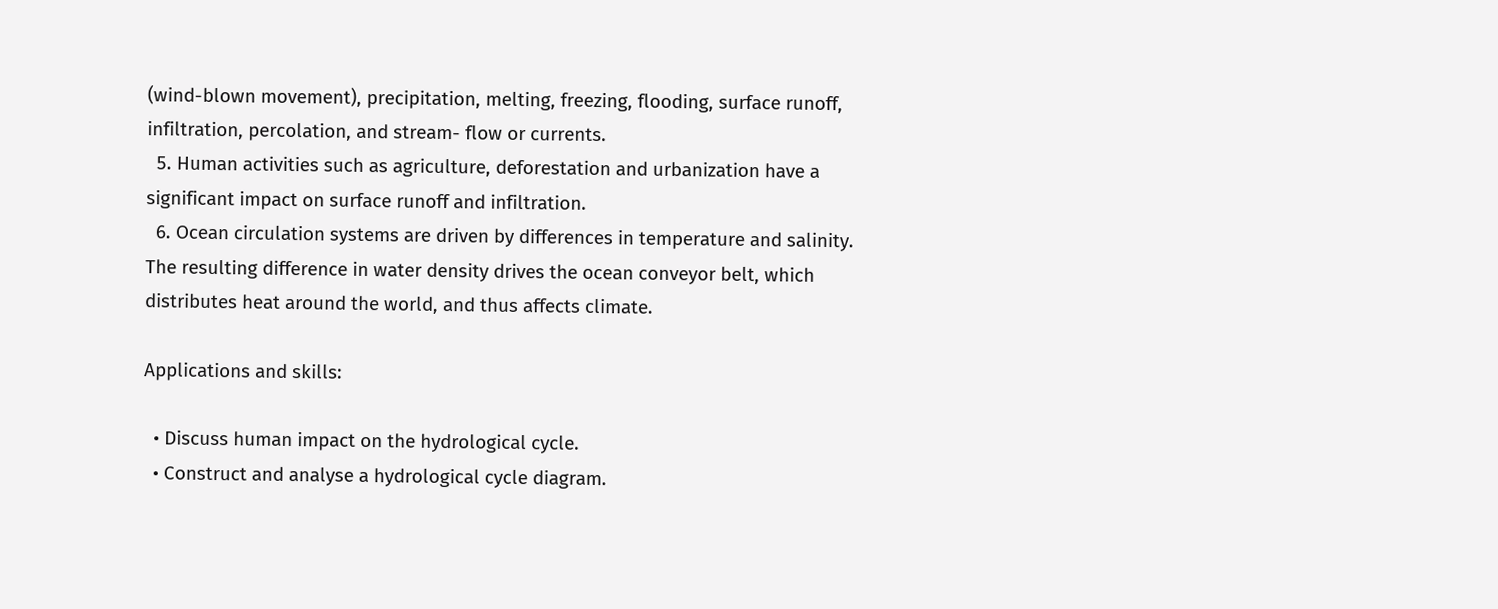(wind-blown movement), precipitation, melting, freezing, flooding, surface runoff, infiltration, percolation, and stream- flow or currents.
  5. Human activities such as agriculture, deforestation and urbanization have a significant impact on surface runoff and infiltration.
  6. Ocean circulation systems are driven by differences in temperature and salinity. The resulting difference in water density drives the ocean conveyor belt, which distributes heat around the world, and thus affects climate.

Applications and skills:

  • Discuss human impact on the hydrological cycle.
  • Construct and analyse a hydrological cycle diagram.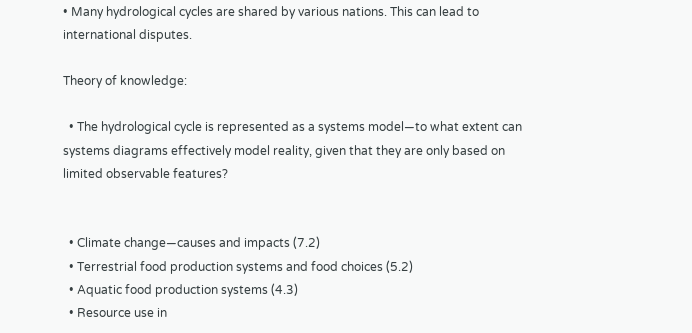• Many hydrological cycles are shared by various nations. This can lead to international disputes.

Theory of knowledge:

  • The hydrological cycle is represented as a systems model—to what extent can systems diagrams effectively model reality, given that they are only based on limited observable features?


  • Climate change—causes and impacts (7.2)
  • Terrestrial food production systems and food choices (5.2)
  • Aquatic food production systems (4.3)
  • Resource use in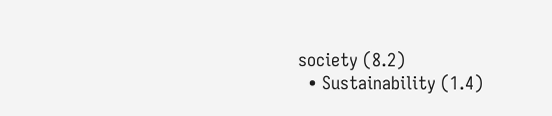society (8.2)
  • Sustainability (1.4)